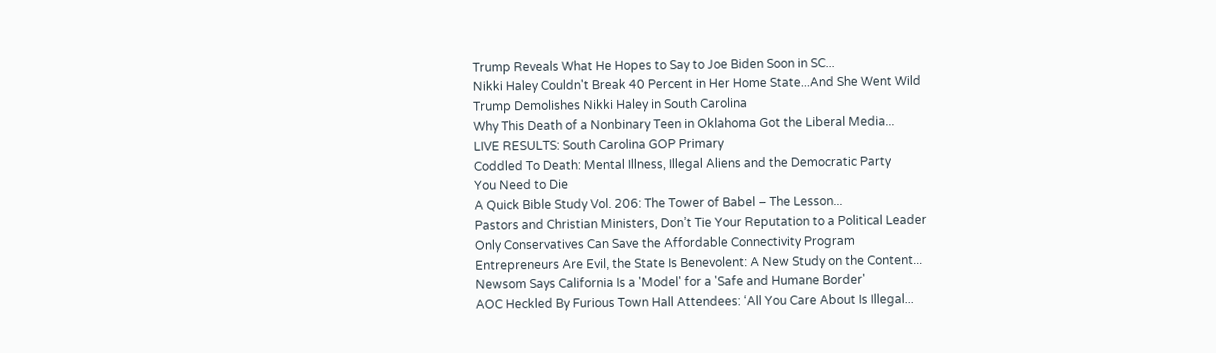Trump Reveals What He Hopes to Say to Joe Biden Soon in SC...
Nikki Haley Couldn't Break 40 Percent in Her Home State...And She Went Wild
Trump Demolishes Nikki Haley in South Carolina
Why This Death of a Nonbinary Teen in Oklahoma Got the Liberal Media...
LIVE RESULTS: South Carolina GOP Primary
Coddled To Death: Mental Illness, Illegal Aliens and the Democratic Party
You Need to Die
A Quick Bible Study Vol. 206: The Tower of Babel – The Lesson...
Pastors and Christian Ministers, Don’t Tie Your Reputation to a Political Leader
Only Conservatives Can Save the Affordable Connectivity Program
Entrepreneurs Are Evil, the State Is Benevolent: A New Study on the Content...
Newsom Says California Is a 'Model' for a 'Safe and Humane Border'
AOC Heckled By Furious Town Hall Attendees: ‘All You Care About Is Illegal...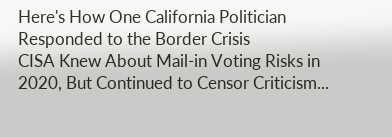Here's How One California Politician Responded to the Border Crisis
CISA Knew About Mail-in Voting Risks in 2020, But Continued to Censor Criticism...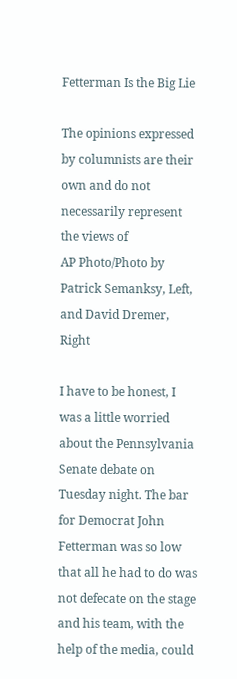Fetterman Is the Big Lie

The opinions expressed by columnists are their own and do not necessarily represent the views of
AP Photo/Photo by Patrick Semanksy, Left, and David Dremer, Right

I have to be honest, I was a little worried about the Pennsylvania Senate debate on Tuesday night. The bar for Democrat John Fetterman was so low that all he had to do was not defecate on the stage and his team, with the help of the media, could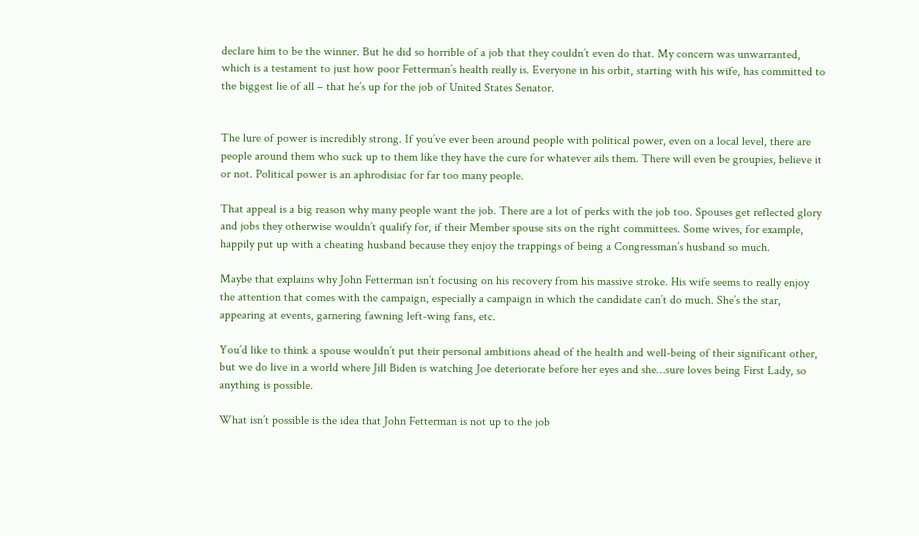declare him to be the winner. But he did so horrible of a job that they couldn’t even do that. My concern was unwarranted, which is a testament to just how poor Fetterman’s health really is. Everyone in his orbit, starting with his wife, has committed to the biggest lie of all – that he’s up for the job of United States Senator.


The lure of power is incredibly strong. If you’ve ever been around people with political power, even on a local level, there are people around them who suck up to them like they have the cure for whatever ails them. There will even be groupies, believe it or not. Political power is an aphrodisiac for far too many people.

That appeal is a big reason why many people want the job. There are a lot of perks with the job too. Spouses get reflected glory and jobs they otherwise wouldn’t qualify for, if their Member spouse sits on the right committees. Some wives, for example, happily put up with a cheating husband because they enjoy the trappings of being a Congressman’s husband so much.

Maybe that explains why John Fetterman isn’t focusing on his recovery from his massive stroke. His wife seems to really enjoy the attention that comes with the campaign, especially a campaign in which the candidate can’t do much. She’s the star, appearing at events, garnering fawning left-wing fans, etc.

You’d like to think a spouse wouldn’t put their personal ambitions ahead of the health and well-being of their significant other, but we do live in a world where Jill Biden is watching Joe deteriorate before her eyes and she…sure loves being First Lady, so anything is possible.

What isn’t possible is the idea that John Fetterman is not up to the job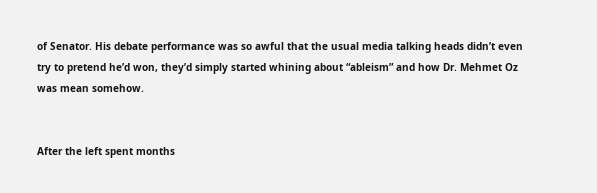of Senator. His debate performance was so awful that the usual media talking heads didn’t even try to pretend he’d won, they’d simply started whining about “ableism” and how Dr. Mehmet Oz was mean somehow.


After the left spent months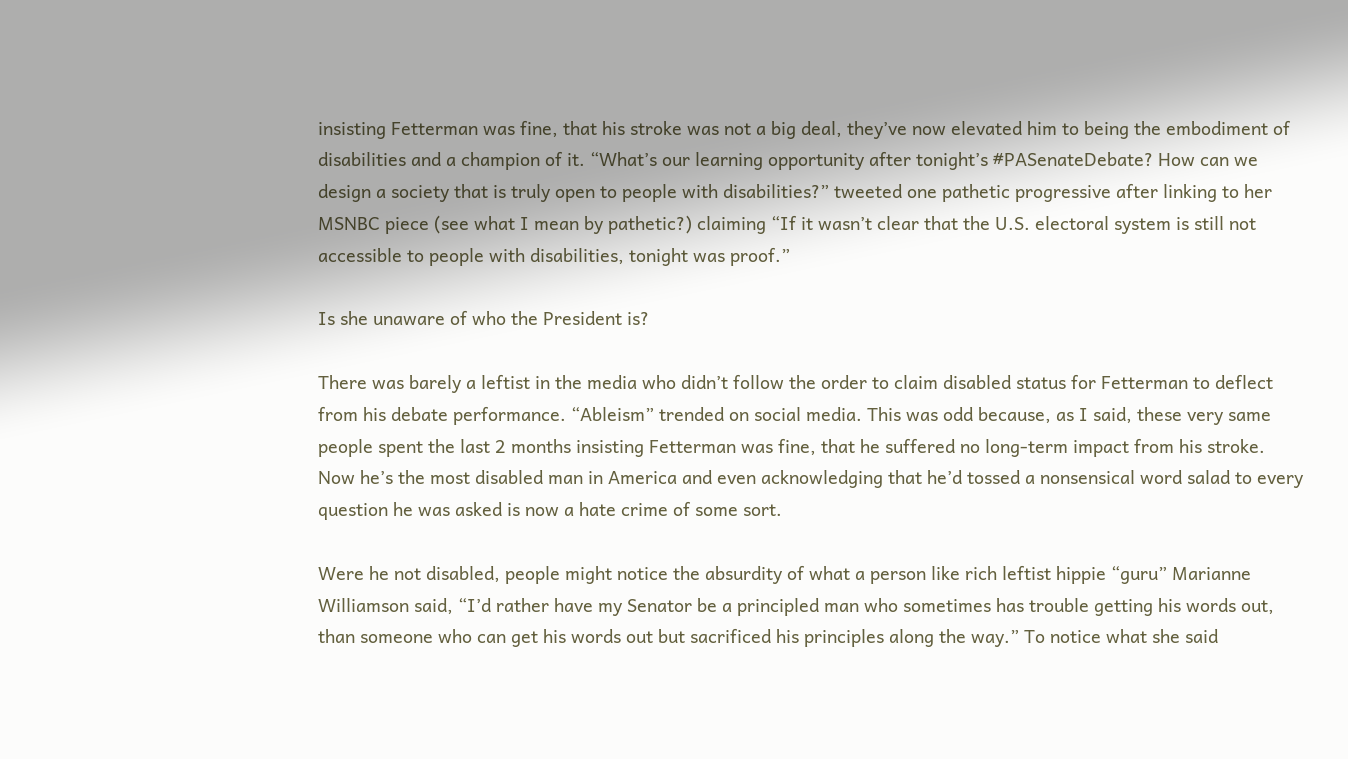insisting Fetterman was fine, that his stroke was not a big deal, they’ve now elevated him to being the embodiment of disabilities and a champion of it. “What’s our learning opportunity after tonight’s #PASenateDebate? How can we design a society that is truly open to people with disabilities?” tweeted one pathetic progressive after linking to her MSNBC piece (see what I mean by pathetic?) claiming “If it wasn’t clear that the U.S. electoral system is still not accessible to people with disabilities, tonight was proof.”

Is she unaware of who the President is?

There was barely a leftist in the media who didn’t follow the order to claim disabled status for Fetterman to deflect from his debate performance. “Ableism” trended on social media. This was odd because, as I said, these very same people spent the last 2 months insisting Fetterman was fine, that he suffered no long-term impact from his stroke. Now he’s the most disabled man in America and even acknowledging that he’d tossed a nonsensical word salad to every question he was asked is now a hate crime of some sort.

Were he not disabled, people might notice the absurdity of what a person like rich leftist hippie “guru” Marianne Williamson said, “I’d rather have my Senator be a principled man who sometimes has trouble getting his words out, than someone who can get his words out but sacrificed his principles along the way.” To notice what she said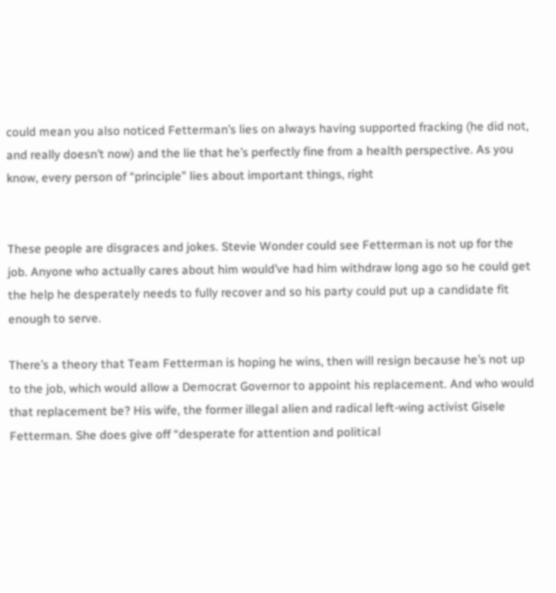could mean you also noticed Fetterman’s lies on always having supported fracking (he did not, and really doesn’t now) and the lie that he’s perfectly fine from a health perspective. As you know, every person of “principle” lies about important things, right


These people are disgraces and jokes. Stevie Wonder could see Fetterman is not up for the job. Anyone who actually cares about him would’ve had him withdraw long ago so he could get the help he desperately needs to fully recover and so his party could put up a candidate fit enough to serve.

There’s a theory that Team Fetterman is hoping he wins, then will resign because he’s not up to the job, which would allow a Democrat Governor to appoint his replacement. And who would that replacement be? His wife, the former illegal alien and radical left-wing activist Gisele Fetterman. She does give off “desperate for attention and political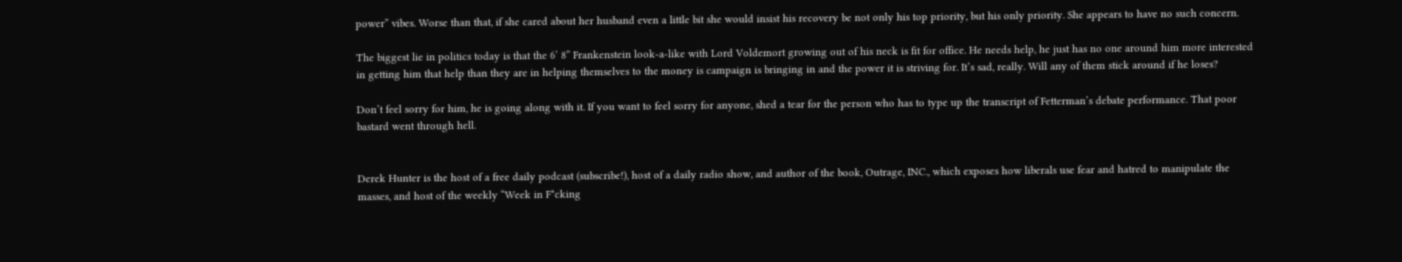power” vibes. Worse than that, if she cared about her husband even a little bit she would insist his recovery be not only his top priority, but his only priority. She appears to have no such concern.

The biggest lie in politics today is that the 6’ 8” Frankenstein look-a-like with Lord Voldemort growing out of his neck is fit for office. He needs help, he just has no one around him more interested in getting him that help than they are in helping themselves to the money is campaign is bringing in and the power it is striving for. It’s sad, really. Will any of them stick around if he loses?

Don’t feel sorry for him, he is going along with it. If you want to feel sorry for anyone, shed a tear for the person who has to type up the transcript of Fetterman’s debate performance. That poor bastard went through hell.


Derek Hunter is the host of a free daily podcast (subscribe!), host of a daily radio show, and author of the book, Outrage, INC., which exposes how liberals use fear and hatred to manipulate the masses, and host of the weekly “Week in F*cking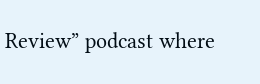Review” podcast where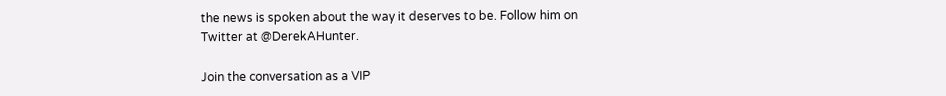the news is spoken about the way it deserves to be. Follow him on Twitter at @DerekAHunter.

Join the conversation as a VIP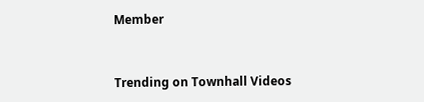Member


Trending on Townhall Videos